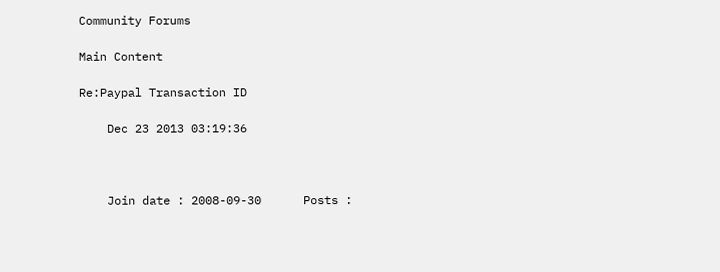Community Forums

Main Content

Re:Paypal Transaction ID

    Dec 23 2013 03:19:36



    Join date : 2008-09-30      Posts :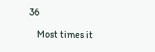36

    Most times it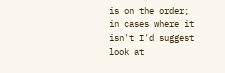is on the order; in cases where it isn't I'd suggest look at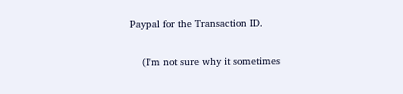Paypal for the Transaction ID.

    (I'm not sure why it sometimes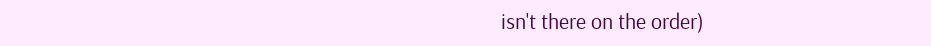isn't there on the order)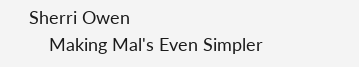Sherri Owen
    Making Mal's Even Simpler